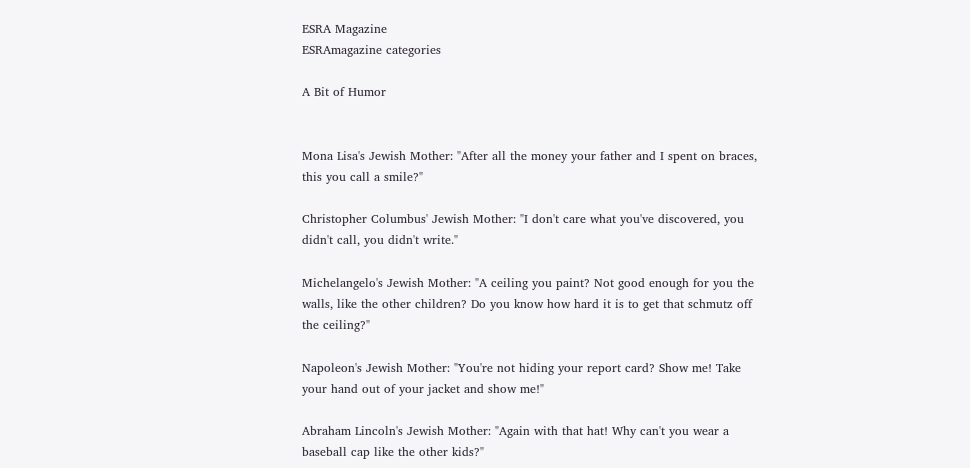ESRA Magazine
ESRAmagazine categories

A Bit of Humor


Mona Lisa's Jewish Mother: "After all the money your father and I spent on braces, this you call a smile?"

Christopher Columbus' Jewish Mother: "I don't care what you've discovered, you didn't call, you didn't write."

Michelangelo's Jewish Mother: "A ceiling you paint? Not good enough for you the walls, like the other children? Do you know how hard it is to get that schmutz off the ceiling?"

Napoleon's Jewish Mother: "You're not hiding your report card? Show me! Take your hand out of your jacket and show me!"

Abraham Lincoln's Jewish Mother: "Again with that hat! Why can't you wear a baseball cap like the other kids?"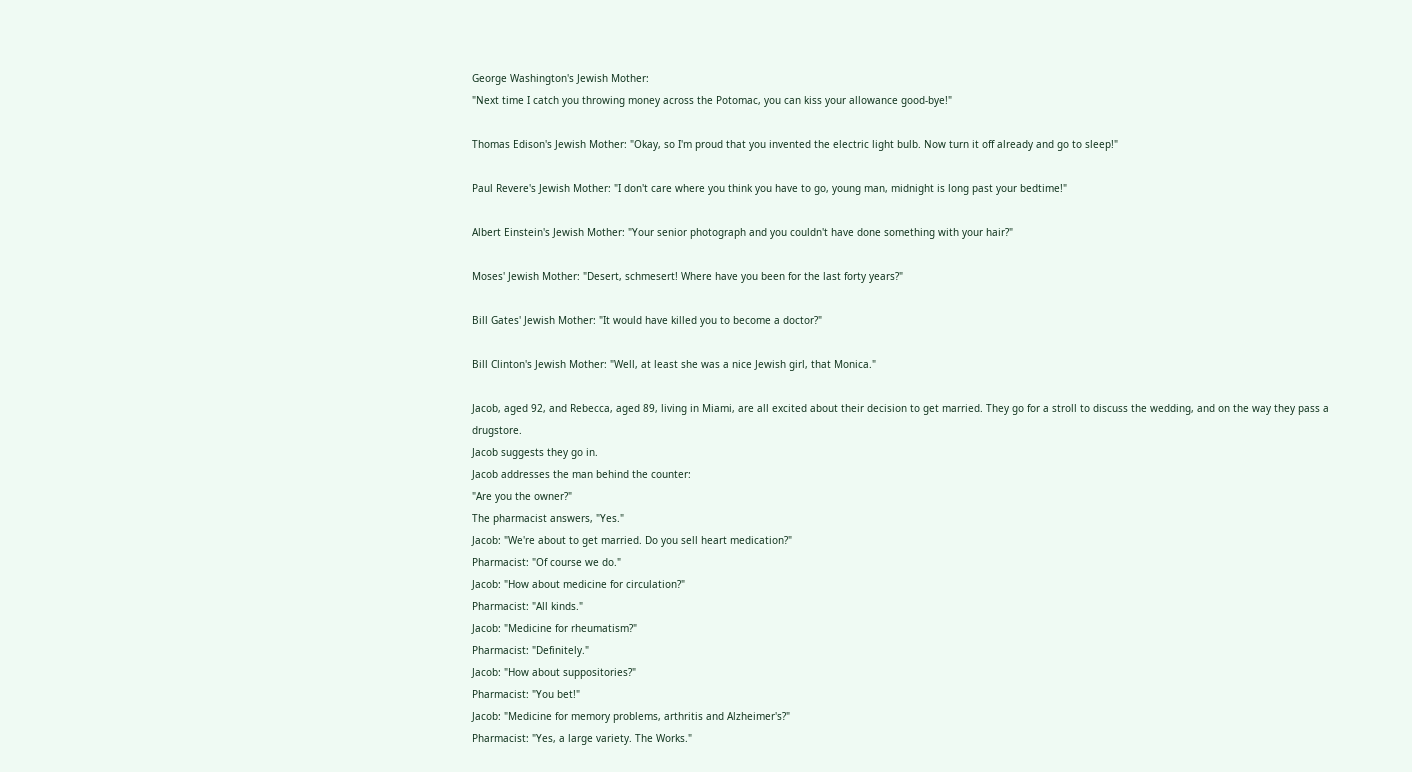George Washington's Jewish Mother:
"Next time I catch you throwing money across the Potomac, you can kiss your allowance good-bye!"

Thomas Edison's Jewish Mother: "Okay, so I'm proud that you invented the electric light bulb. Now turn it off already and go to sleep!"

Paul Revere's Jewish Mother: "I don't care where you think you have to go, young man, midnight is long past your bedtime!"

Albert Einstein's Jewish Mother: "Your senior photograph and you couldn't have done something with your hair?"

Moses' Jewish Mother: "Desert, schmesert! Where have you been for the last forty years?"

Bill Gates' Jewish Mother: "It would have killed you to become a doctor?"

Bill Clinton's Jewish Mother: "Well, at least she was a nice Jewish girl, that Monica."

Jacob, aged 92, and Rebecca, aged 89, living in Miami, are all excited about their decision to get married. They go for a stroll to discuss the wedding, and on the way they pass a drugstore.
Jacob suggests they go in.
Jacob addresses the man behind the counter:
"Are you the owner?"
The pharmacist answers, "Yes."
Jacob: "We're about to get married. Do you sell heart medication?"
Pharmacist: "Of course we do."
Jacob: "How about medicine for circulation?"
Pharmacist: "All kinds."
Jacob: "Medicine for rheumatism?"
Pharmacist: "Definitely."
Jacob: "How about suppositories?"
Pharmacist: "You bet!"
Jacob: "Medicine for memory problems, arthritis and Alzheimer's?"
Pharmacist: "Yes, a large variety. The Works."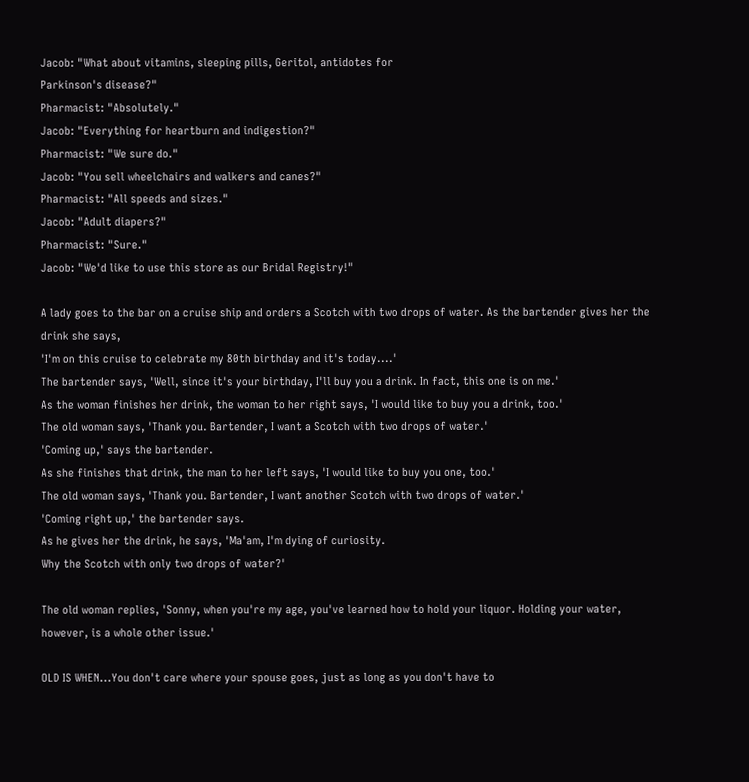Jacob: "What about vitamins, sleeping pills, Geritol, antidotes for
Parkinson's disease?"
Pharmacist: "Absolutely."
Jacob: "Everything for heartburn and indigestion?"
Pharmacist: "We sure do."
Jacob: "You sell wheelchairs and walkers and canes?"
Pharmacist: "All speeds and sizes."
Jacob: "Adult diapers?"
Pharmacist: "Sure."
Jacob: "We'd like to use this store as our Bridal Registry!"

A lady goes to the bar on a cruise ship and orders a Scotch with two drops of water. As the bartender gives her the drink she says,
'I'm on this cruise to celebrate my 80th birthday and it's today....'
The bartender says, 'Well, since it's your birthday, I'll buy you a drink. In fact, this one is on me.'
As the woman finishes her drink, the woman to her right says, 'I would like to buy you a drink, too.'
The old woman says, 'Thank you. Bartender, I want a Scotch with two drops of water.'
'Coming up,' says the bartender.
As she finishes that drink, the man to her left says, 'I would like to buy you one, too.'
The old woman says, 'Thank you. Bartender, I want another Scotch with two drops of water.'
'Coming right up,' the bartender says.
As he gives her the drink, he says, 'Ma'am, I'm dying of curiosity.
Why the Scotch with only two drops of water?'

The old woman replies, 'Sonny, when you're my age, you've learned how to hold your liquor. Holding your water, however, is a whole other issue.'

OLD IS WHEN...You don't care where your spouse goes, just as long as you don't have to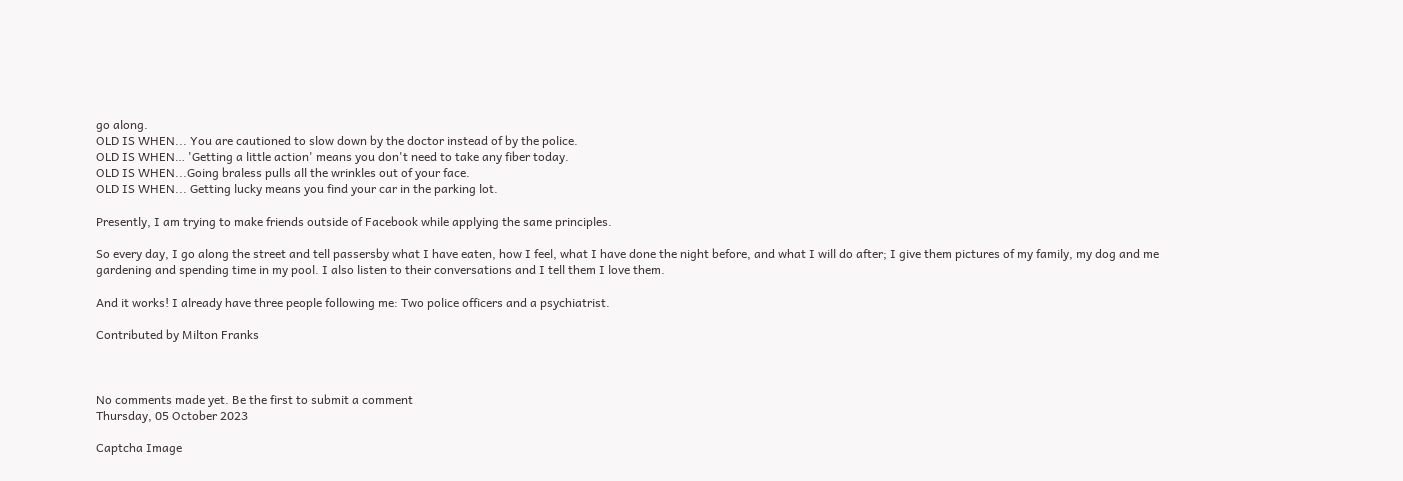go along.
OLD IS WHEN... You are cautioned to slow down by the doctor instead of by the police.
OLD IS WHEN… 'Getting a little action' means you don't need to take any fiber today.
OLD IS WHEN...Going braless pulls all the wrinkles out of your face.
OLD IS WHEN... Getting lucky means you find your car in the parking lot.

Presently, I am trying to make friends outside of Facebook while applying the same principles.

So every day, I go along the street and tell passersby what I have eaten, how I feel, what I have done the night before, and what I will do after; I give them pictures of my family, my dog and me gardening and spending time in my pool. I also listen to their conversations and I tell them I love them.

And it works! I already have three people following me: Two police officers and a psychiatrist.

Contributed by Milton Franks



No comments made yet. Be the first to submit a comment
Thursday, 05 October 2023

Captcha Image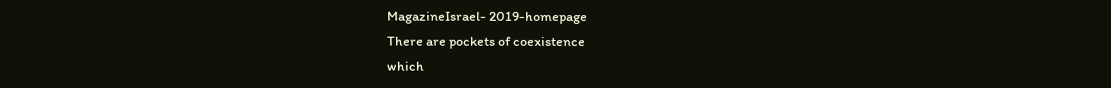MagazineIsrael- 2019-homepage
There are pockets of coexistence
which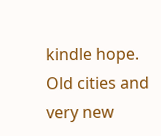kindle hope.
Old cities and very new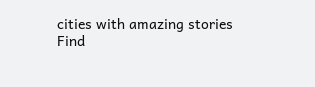cities with amazing stories
Find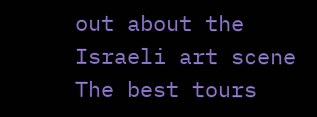out about the Israeli art scene
The best tours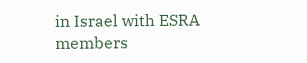in Israel with ESRA members